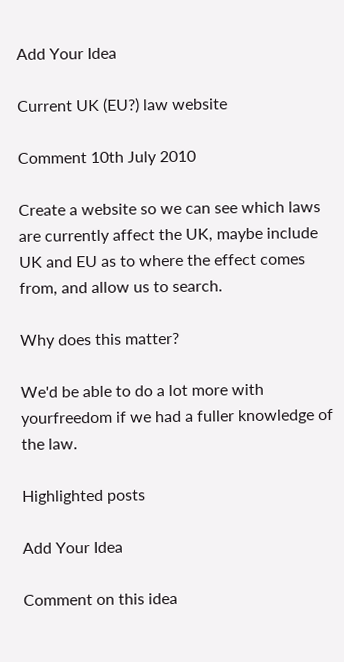Add Your Idea

Current UK (EU?) law website

Comment 10th July 2010

Create a website so we can see which laws are currently affect the UK, maybe include UK and EU as to where the effect comes from, and allow us to search.

Why does this matter?

We'd be able to do a lot more with yourfreedom if we had a fuller knowledge of the law.

Highlighted posts

Add Your Idea

Comment on this idea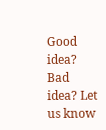Good idea? Bad idea? Let us know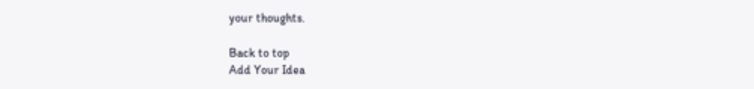your thoughts.

Back to top
Add Your Idea